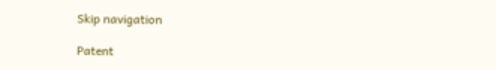Skip navigation

Patent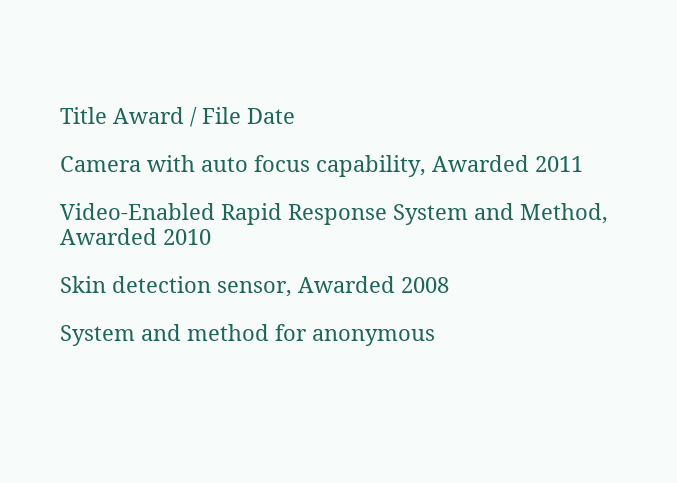Title Award / File Date

Camera with auto focus capability, Awarded 2011

Video-Enabled Rapid Response System and Method, Awarded 2010

Skin detection sensor, Awarded 2008

System and method for anonymous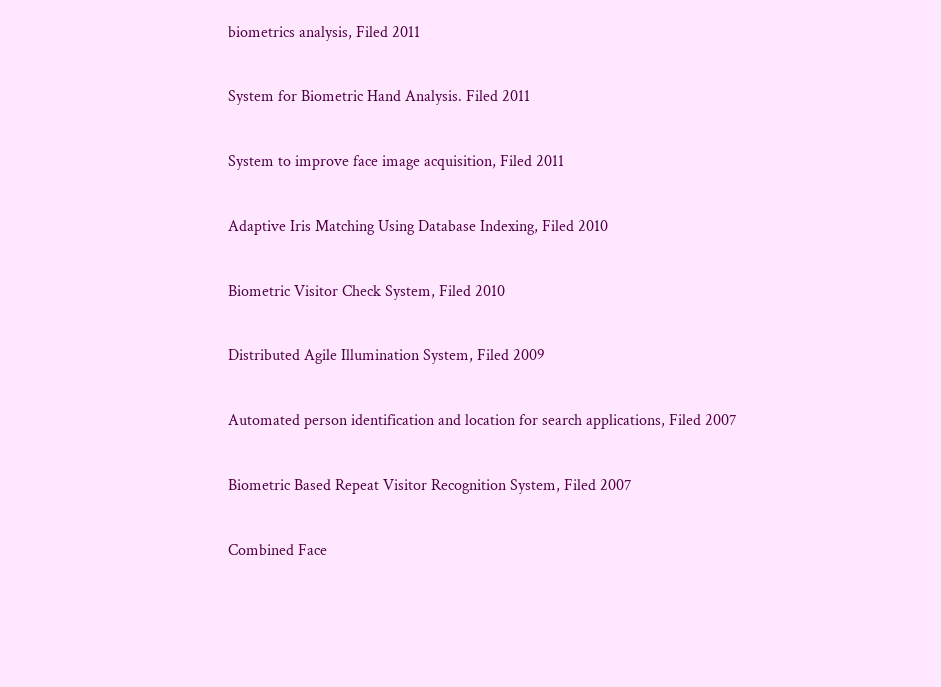biometrics analysis, Filed 2011

System for Biometric Hand Analysis. Filed 2011

System to improve face image acquisition, Filed 2011

Adaptive Iris Matching Using Database Indexing, Filed 2010

Biometric Visitor Check System, Filed 2010

Distributed Agile Illumination System, Filed 2009

Automated person identification and location for search applications, Filed 2007

Biometric Based Repeat Visitor Recognition System, Filed 2007

Combined Face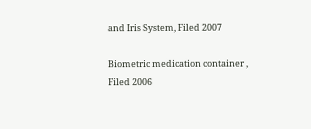and Iris System, Filed 2007

Biometric medication container , Filed 2006